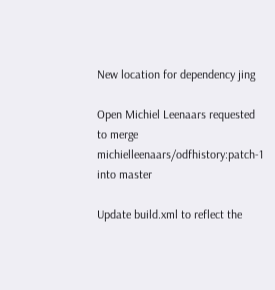New location for dependency jing

Open Michiel Leenaars requested to merge michielleenaars/odfhistory:patch-1 into master

Update build.xml to reflect the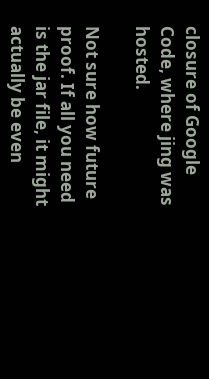closure of Google Code, where jing was hosted.

Not sure how future proof. If all you need is the jar file, it might actually be even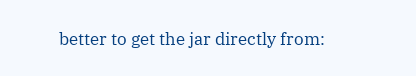better to get the jar directly from: